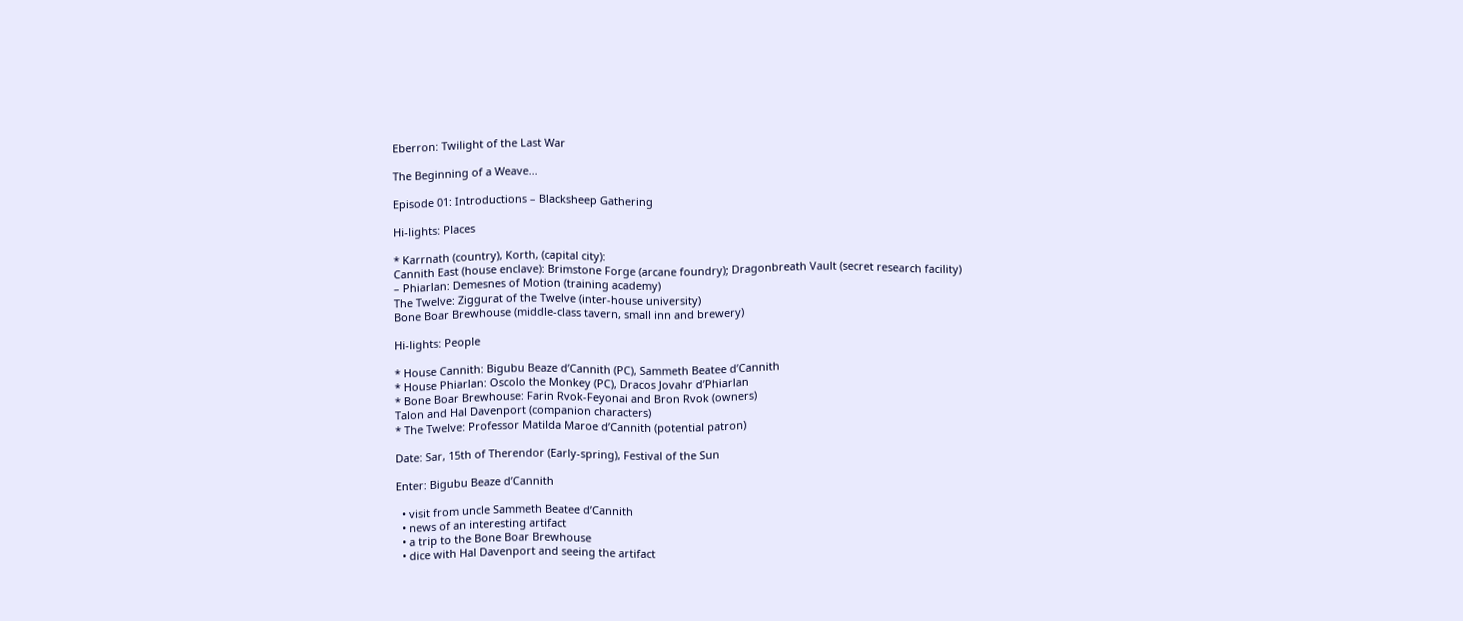Eberron: Twilight of the Last War

The Beginning of a Weave...

Episode 01: Introductions – Blacksheep Gathering

Hi-lights: Places

* Karrnath (country), Korth, (capital city):
Cannith East (house enclave): Brimstone Forge (arcane foundry); Dragonbreath Vault (secret research facility)
– Phiarlan: Demesnes of Motion (training academy)
The Twelve: Ziggurat of the Twelve (inter-house university)
Bone Boar Brewhouse (middle-class tavern, small inn and brewery)

Hi-lights: People

* House Cannith: Bigubu Beaze d’Cannith (PC), Sammeth Beatee d’Cannith
* House Phiarlan: Oscolo the Monkey (PC), Dracos Jovahr d’Phiarlan
* Bone Boar Brewhouse: Farin Rvok-Feyonai and Bron Rvok (owners)
Talon and Hal Davenport (companion characters)
* The Twelve: Professor Matilda Maroe d’Cannith (potential patron)

Date: Sar, 15th of Therendor (Early-spring), Festival of the Sun

Enter: Bigubu Beaze d’Cannith

  • visit from uncle Sammeth Beatee d’Cannith
  • news of an interesting artifact
  • a trip to the Bone Boar Brewhouse
  • dice with Hal Davenport and seeing the artifact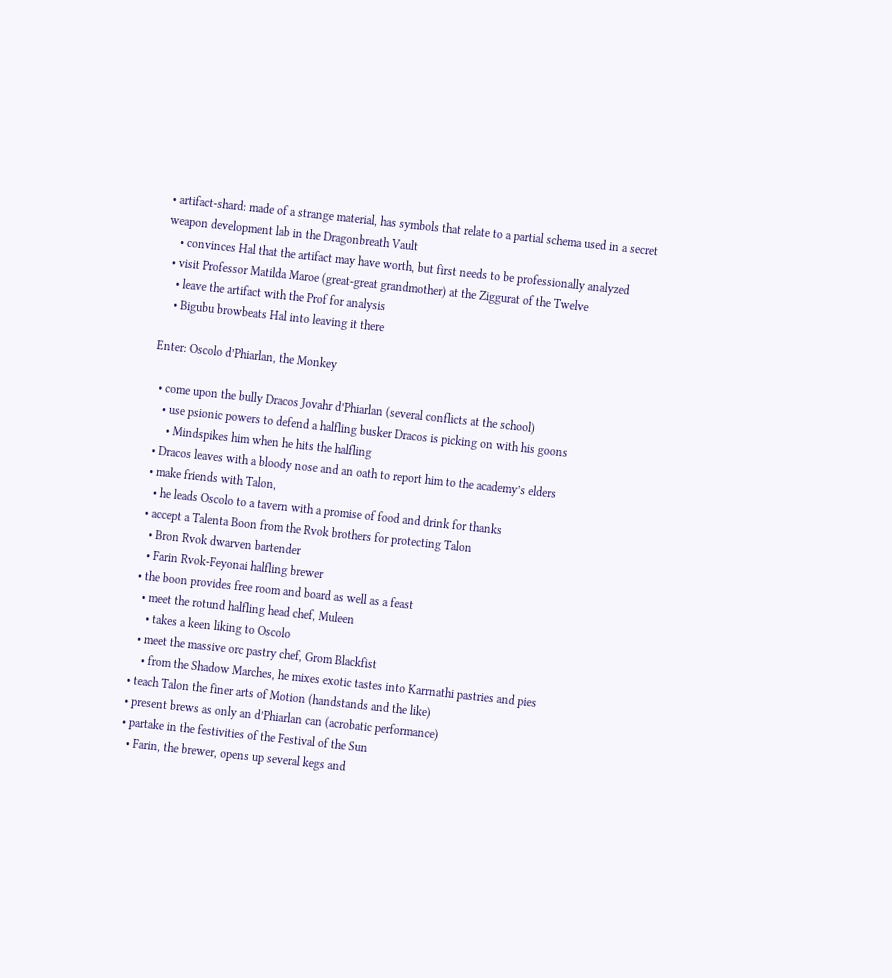• artifact-shard: made of a strange material, has symbols that relate to a partial schema used in a secret weapon development lab in the Dragonbreath Vault
    • convinces Hal that the artifact may have worth, but first needs to be professionally analyzed
  • visit Professor Matilda Maroe (great-great grandmother) at the Ziggurat of the Twelve
    • leave the artifact with the Prof for analysis
    • Bigubu browbeats Hal into leaving it there

Enter: Oscolo d’Phiarlan, the Monkey

  • come upon the bully Dracos Jovahr d’Phiarlan (several conflicts at the school)
    • use psionic powers to defend a halfling busker Dracos is picking on with his goons
      • Mindspikes him when he hits the halfling
  • Dracos leaves with a bloody nose and an oath to report him to the academy’s elders
  • make friends with Talon,
    • he leads Oscolo to a tavern with a promise of food and drink for thanks
  • accept a Talenta Boon from the Rvok brothers for protecting Talon
    • Bron Rvok dwarven bartender
    • Farin Rvok-Feyonai halfling brewer
  • the boon provides free room and board as well as a feast
    • meet the rotund halfling head chef, Muleen
      • takes a keen liking to Oscolo
    • meet the massive orc pastry chef, Grom Blackfist
      • from the Shadow Marches, he mixes exotic tastes into Karrnathi pastries and pies
  • teach Talon the finer arts of Motion (handstands and the like)
  • present brews as only an d’Phiarlan can (acrobatic performance)
  • partake in the festivities of the Festival of the Sun
    • Farin, the brewer, opens up several kegs and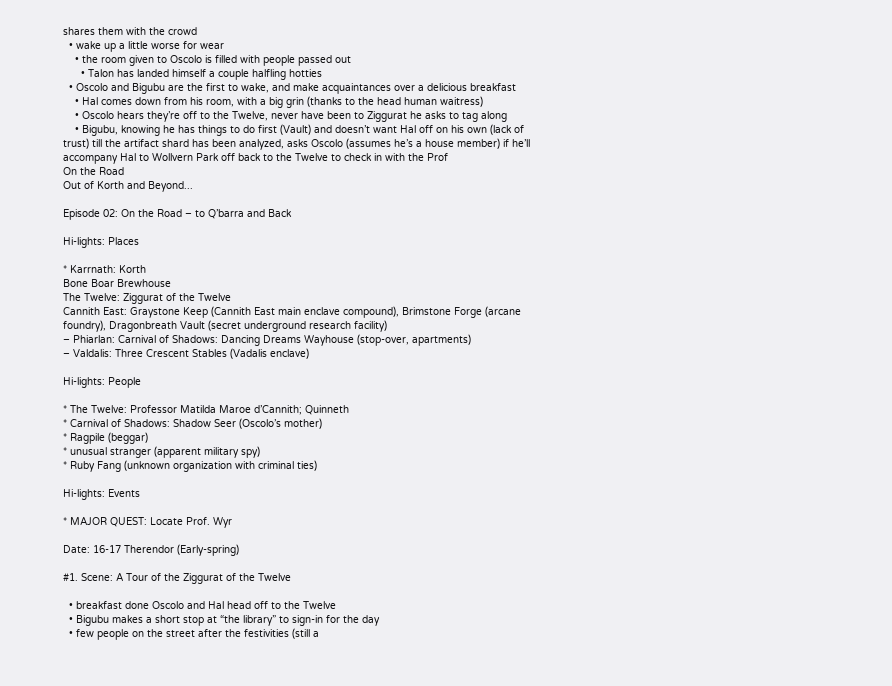shares them with the crowd
  • wake up a little worse for wear
    • the room given to Oscolo is filled with people passed out
      • Talon has landed himself a couple halfling hotties
  • Oscolo and Bigubu are the first to wake, and make acquaintances over a delicious breakfast
    • Hal comes down from his room, with a big grin (thanks to the head human waitress)
    • Oscolo hears they’re off to the Twelve, never have been to Ziggurat he asks to tag along
    • Bigubu, knowing he has things to do first (Vault) and doesn’t want Hal off on his own (lack of trust) till the artifact shard has been analyzed, asks Oscolo (assumes he’s a house member) if he’ll accompany Hal to Wollvern Park off back to the Twelve to check in with the Prof
On the Road
Out of Korth and Beyond...

Episode 02: On the Road – to Q’barra and Back

Hi-lights: Places

* Karrnath: Korth
Bone Boar Brewhouse
The Twelve: Ziggurat of the Twelve
Cannith East: Graystone Keep (Cannith East main enclave compound), Brimstone Forge (arcane foundry), Dragonbreath Vault (secret underground research facility)
– Phiarlan: Carnival of Shadows: Dancing Dreams Wayhouse (stop-over, apartments)
– Valdalis: Three Crescent Stables (Vadalis enclave)

Hi-lights: People

* The Twelve: Professor Matilda Maroe d’Cannith; Quinneth
* Carnival of Shadows: Shadow Seer (Oscolo’s mother)
* Ragpile (beggar)
* unusual stranger (apparent military spy)
* Ruby Fang (unknown organization with criminal ties)

Hi-lights: Events

* MAJOR QUEST: Locate Prof. Wyr

Date: 16-17 Therendor (Early-spring)

#1. Scene: A Tour of the Ziggurat of the Twelve

  • breakfast done Oscolo and Hal head off to the Twelve
  • Bigubu makes a short stop at “the library” to sign-in for the day
  • few people on the street after the festivities (still a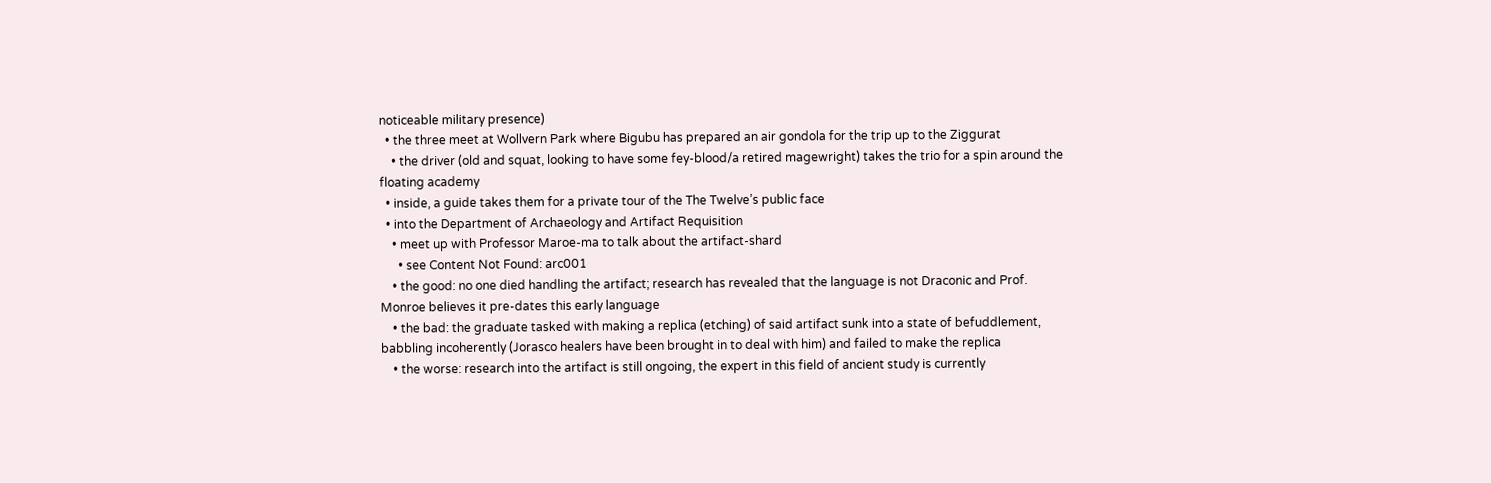noticeable military presence)
  • the three meet at Wollvern Park where Bigubu has prepared an air gondola for the trip up to the Ziggurat
    • the driver (old and squat, looking to have some fey-blood/a retired magewright) takes the trio for a spin around the floating academy
  • inside, a guide takes them for a private tour of the The Twelve’s public face
  • into the Department of Archaeology and Artifact Requisition
    • meet up with Professor Maroe-ma to talk about the artifact-shard
      • see Content Not Found: arc001
    • the good: no one died handling the artifact; research has revealed that the language is not Draconic and Prof. Monroe believes it pre-dates this early language
    • the bad: the graduate tasked with making a replica (etching) of said artifact sunk into a state of befuddlement, babbling incoherently (Jorasco healers have been brought in to deal with him) and failed to make the replica
    • the worse: research into the artifact is still ongoing, the expert in this field of ancient study is currently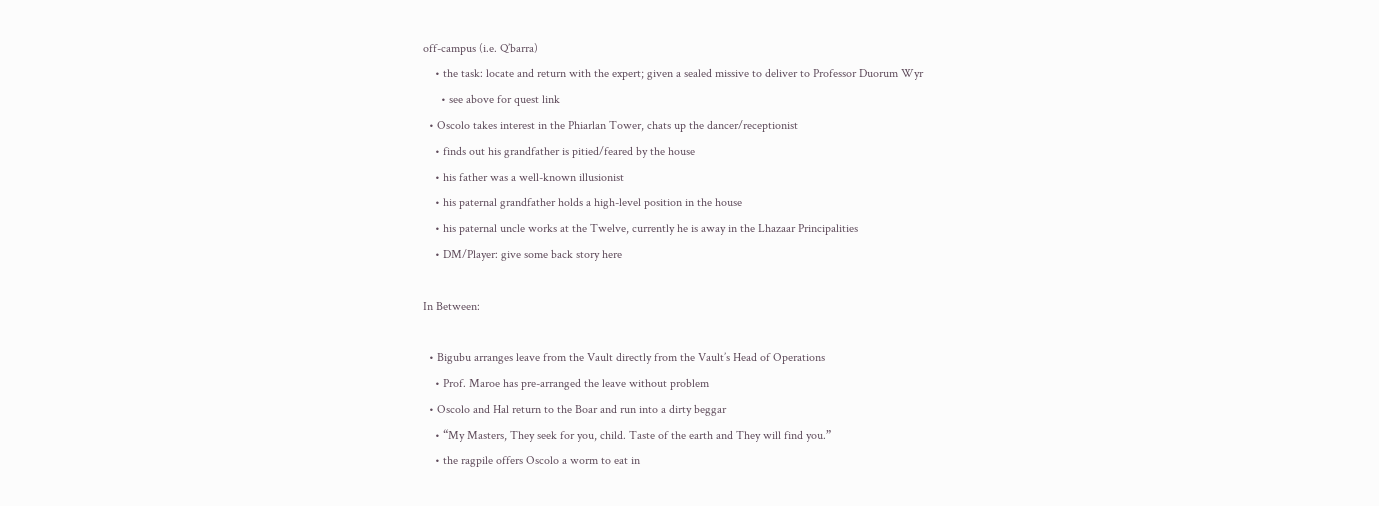off-campus (i.e. Q’barra)
    • the task: locate and return with the expert; given a sealed missive to deliver to Professor Duorum Wyr
      • see above for quest link
  • Oscolo takes interest in the Phiarlan Tower, chats up the dancer/receptionist
    • finds out his grandfather is pitied/feared by the house
    • his father was a well-known illusionist
    • his paternal grandfather holds a high-level position in the house
    • his paternal uncle works at the Twelve, currently he is away in the Lhazaar Principalities
    • DM/Player: give some back story here

In Between:

  • Bigubu arranges leave from the Vault directly from the Vault’s Head of Operations
    • Prof. Maroe has pre-arranged the leave without problem
  • Oscolo and Hal return to the Boar and run into a dirty beggar
    • “My Masters, They seek for you, child. Taste of the earth and They will find you.”
    • the ragpile offers Oscolo a worm to eat in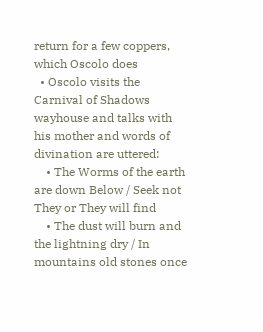return for a few coppers, which Oscolo does
  • Oscolo visits the Carnival of Shadows wayhouse and talks with his mother and words of divination are uttered:
    • The Worms of the earth are down Below / Seek not They or They will find
    • The dust will burn and the lightning dry / In mountains old stones once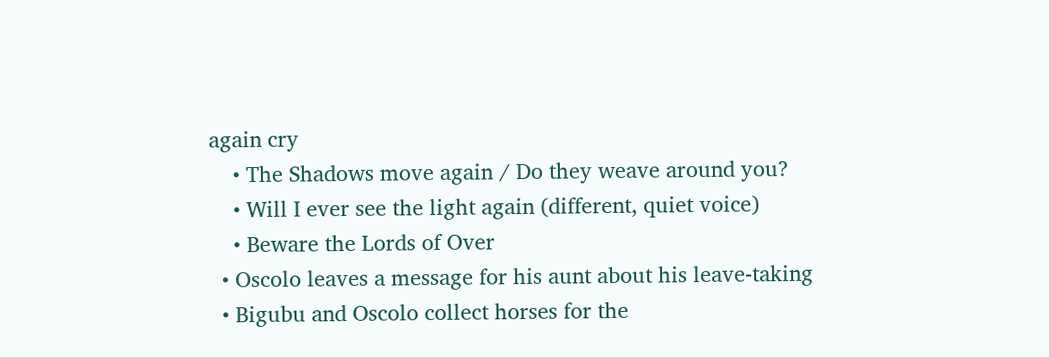again cry
    • The Shadows move again / Do they weave around you?
    • Will I ever see the light again (different, quiet voice)
    • Beware the Lords of Over
  • Oscolo leaves a message for his aunt about his leave-taking
  • Bigubu and Oscolo collect horses for the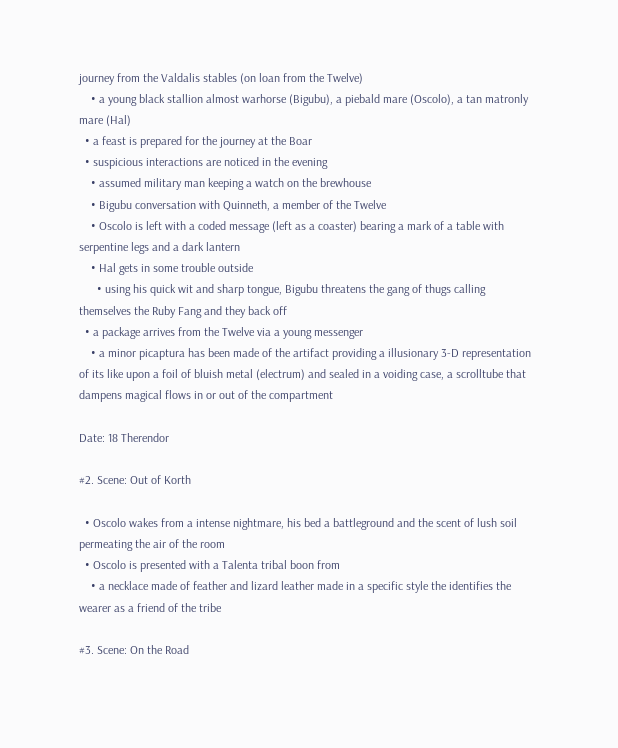journey from the Valdalis stables (on loan from the Twelve)
    • a young black stallion almost warhorse (Bigubu), a piebald mare (Oscolo), a tan matronly mare (Hal)
  • a feast is prepared for the journey at the Boar
  • suspicious interactions are noticed in the evening
    • assumed military man keeping a watch on the brewhouse
    • Bigubu conversation with Quinneth, a member of the Twelve
    • Oscolo is left with a coded message (left as a coaster) bearing a mark of a table with serpentine legs and a dark lantern
    • Hal gets in some trouble outside
      • using his quick wit and sharp tongue, Bigubu threatens the gang of thugs calling themselves the Ruby Fang and they back off
  • a package arrives from the Twelve via a young messenger
    • a minor picaptura has been made of the artifact providing a illusionary 3-D representation of its like upon a foil of bluish metal (electrum) and sealed in a voiding case, a scrolltube that dampens magical flows in or out of the compartment

Date: 18 Therendor

#2. Scene: Out of Korth

  • Oscolo wakes from a intense nightmare, his bed a battleground and the scent of lush soil permeating the air of the room
  • Oscolo is presented with a Talenta tribal boon from
    • a necklace made of feather and lizard leather made in a specific style the identifies the wearer as a friend of the tribe

#3. Scene: On the Road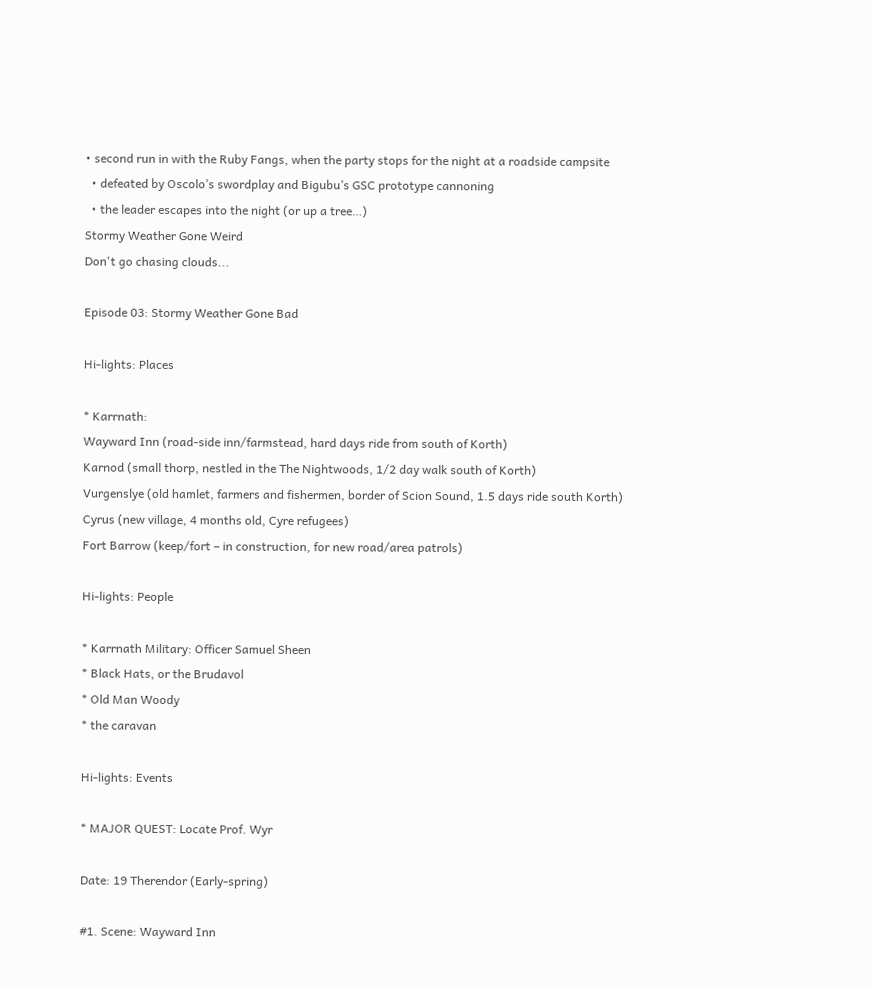• second run in with the Ruby Fangs, when the party stops for the night at a roadside campsite
  • defeated by Oscolo’s swordplay and Bigubu’s GSC prototype cannoning
  • the leader escapes into the night (or up a tree…)
Stormy Weather Gone Weird
Don't go chasing clouds...

Episode 03: Stormy Weather Gone Bad

Hi-lights: Places

* Karrnath:
Wayward Inn (road-side inn/farmstead, hard days ride from south of Korth)
Karnod (small thorp, nestled in the The Nightwoods, 1/2 day walk south of Korth)
Vurgenslye (old hamlet, farmers and fishermen, border of Scion Sound, 1.5 days ride south Korth)
Cyrus (new village, 4 months old, Cyre refugees)
Fort Barrow (keep/fort – in construction, for new road/area patrols)

Hi-lights: People

* Karrnath Military: Officer Samuel Sheen
* Black Hats, or the Brudavol
* Old Man Woody
* the caravan

Hi-lights: Events

* MAJOR QUEST: Locate Prof. Wyr

Date: 19 Therendor (Early-spring)

#1. Scene: Wayward Inn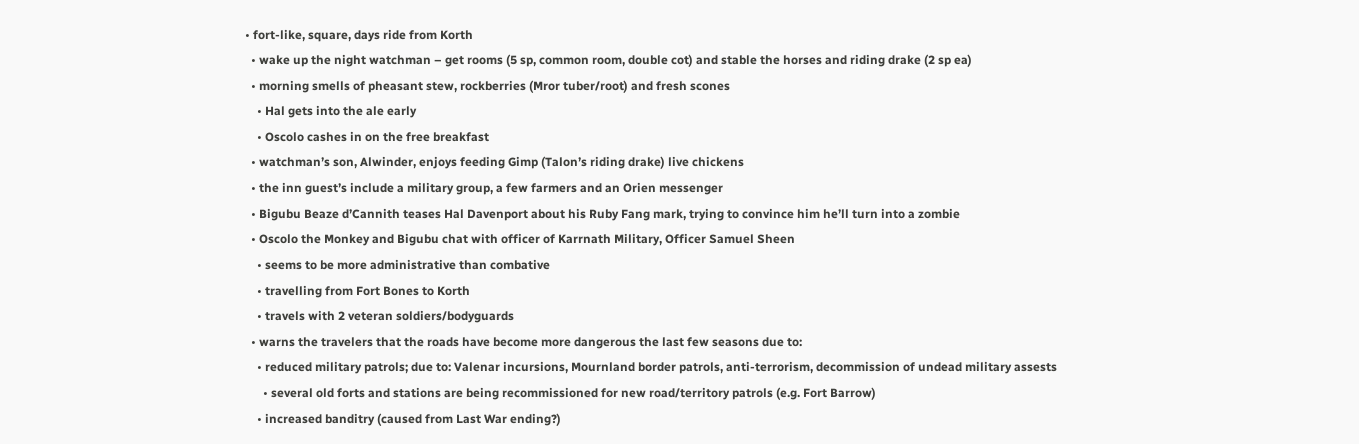• fort-like, square, days ride from Korth
  • wake up the night watchman – get rooms (5 sp, common room, double cot) and stable the horses and riding drake (2 sp ea)
  • morning smells of pheasant stew, rockberries (Mror tuber/root) and fresh scones
    • Hal gets into the ale early
    • Oscolo cashes in on the free breakfast
  • watchman’s son, Alwinder, enjoys feeding Gimp (Talon’s riding drake) live chickens
  • the inn guest’s include a military group, a few farmers and an Orien messenger
  • Bigubu Beaze d’Cannith teases Hal Davenport about his Ruby Fang mark, trying to convince him he’ll turn into a zombie
  • Oscolo the Monkey and Bigubu chat with officer of Karrnath Military, Officer Samuel Sheen
    • seems to be more administrative than combative
    • travelling from Fort Bones to Korth
    • travels with 2 veteran soldiers/bodyguards
  • warns the travelers that the roads have become more dangerous the last few seasons due to:
    • reduced military patrols; due to: Valenar incursions, Mournland border patrols, anti-terrorism, decommission of undead military assests
      • several old forts and stations are being recommissioned for new road/territory patrols (e.g. Fort Barrow)
    • increased banditry (caused from Last War ending?)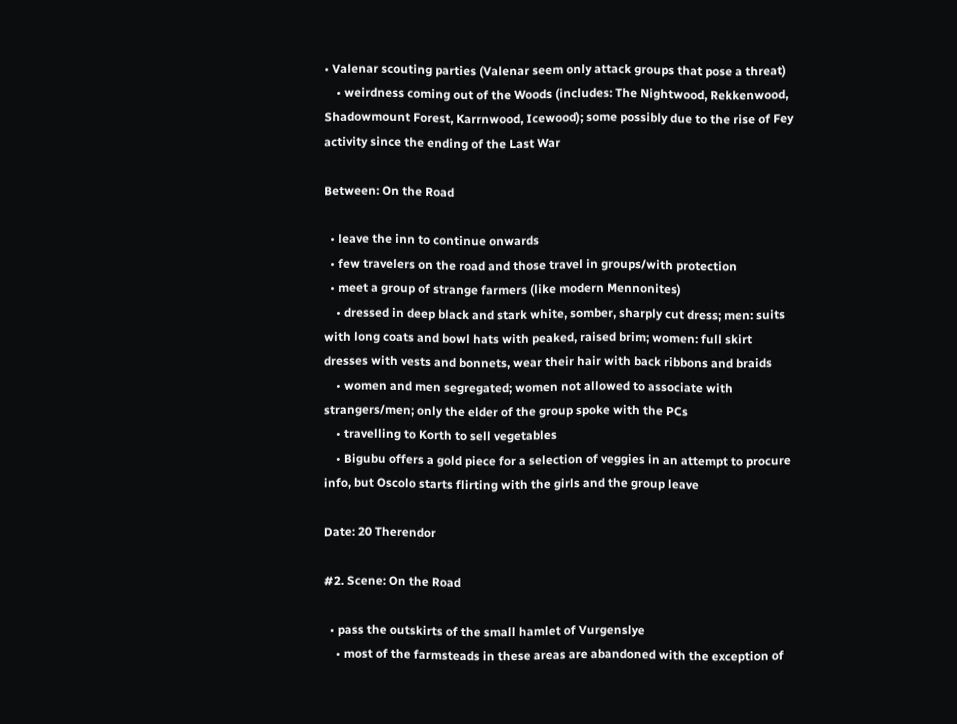• Valenar scouting parties (Valenar seem only attack groups that pose a threat)
    • weirdness coming out of the Woods (includes: The Nightwood, Rekkenwood, Shadowmount Forest, Karrnwood, Icewood); some possibly due to the rise of Fey activity since the ending of the Last War

Between: On the Road

  • leave the inn to continue onwards
  • few travelers on the road and those travel in groups/with protection
  • meet a group of strange farmers (like modern Mennonites)
    • dressed in deep black and stark white, somber, sharply cut dress; men: suits with long coats and bowl hats with peaked, raised brim; women: full skirt dresses with vests and bonnets, wear their hair with back ribbons and braids
    • women and men segregated; women not allowed to associate with strangers/men; only the elder of the group spoke with the PCs
    • travelling to Korth to sell vegetables
    • Bigubu offers a gold piece for a selection of veggies in an attempt to procure info, but Oscolo starts flirting with the girls and the group leave

Date: 20 Therendor

#2. Scene: On the Road

  • pass the outskirts of the small hamlet of Vurgenslye
    • most of the farmsteads in these areas are abandoned with the exception of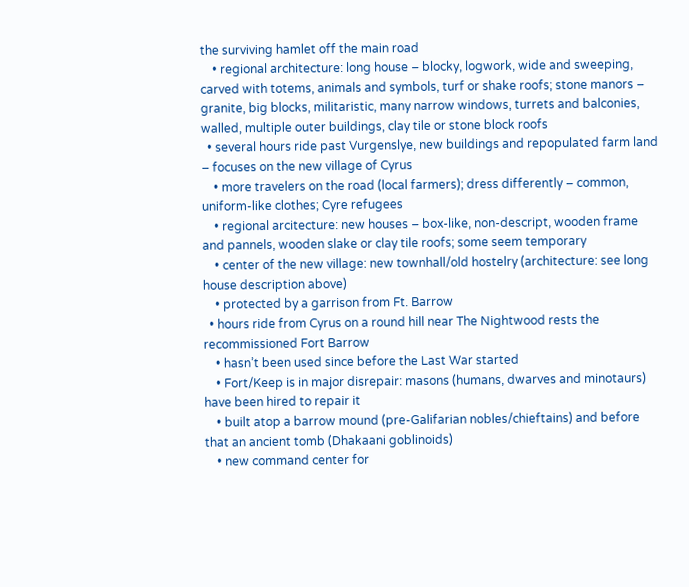the surviving hamlet off the main road
    • regional architecture: long house – blocky, logwork, wide and sweeping, carved with totems, animals and symbols, turf or shake roofs; stone manors – granite, big blocks, militaristic, many narrow windows, turrets and balconies, walled, multiple outer buildings, clay tile or stone block roofs
  • several hours ride past Vurgenslye, new buildings and repopulated farm land – focuses on the new village of Cyrus
    • more travelers on the road (local farmers); dress differently – common, uniform-like clothes; Cyre refugees
    • regional arcitecture: new houses – box-like, non-descript, wooden frame and pannels, wooden slake or clay tile roofs; some seem temporary
    • center of the new village: new townhall/old hostelry (architecture: see long house description above)
    • protected by a garrison from Ft. Barrow
  • hours ride from Cyrus on a round hill near The Nightwood rests the recommissioned Fort Barrow
    • hasn’t been used since before the Last War started
    • Fort/Keep is in major disrepair: masons (humans, dwarves and minotaurs) have been hired to repair it
    • built atop a barrow mound (pre-Galifarian nobles/chieftains) and before that an ancient tomb (Dhakaani goblinoids)
    • new command center for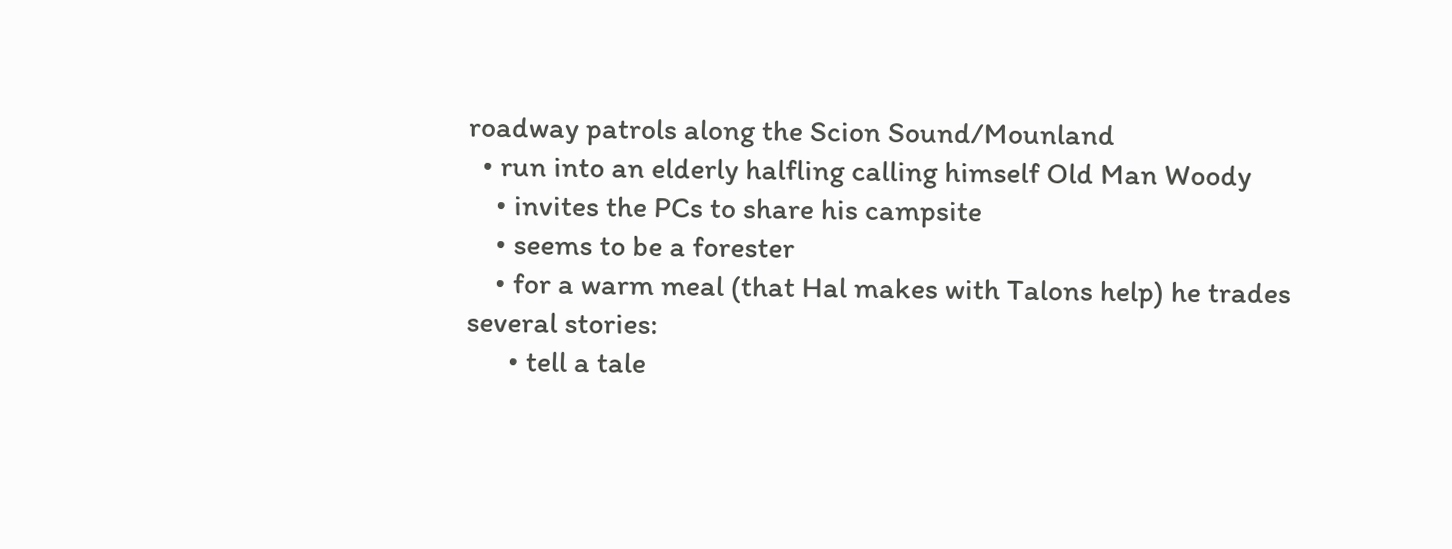roadway patrols along the Scion Sound/Mounland
  • run into an elderly halfling calling himself Old Man Woody
    • invites the PCs to share his campsite
    • seems to be a forester
    • for a warm meal (that Hal makes with Talons help) he trades several stories:
      • tell a tale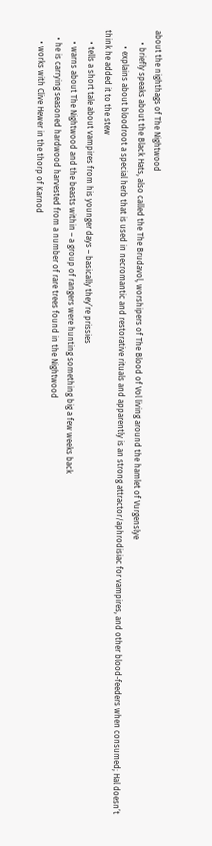about the nighthags of The Nightwood
      • briefly speaks about the Black Hats, also called the The Brudavol, worshipers of The Blood of Vol living around the hamlet of Vurgenslye
        • explains about bloodroot a special herb that is used in necromantic and restorative rituals and apparently is an strong attractor/aphrodisiac for vampires, and other blood-feeders when consumed; Hal doesn’t think he added it to the stew
      • tells a short tale about vampires from his younger days – basically they’re prissies
      • warns about The Nightwood and the beasts within – a group of rangers were hunting something big a few weeks back
    • he is carrying seasoned hardwood harvested from a number of rare trees found in the Nightwood
      • works with Clive Hewer in the thorp of Karnod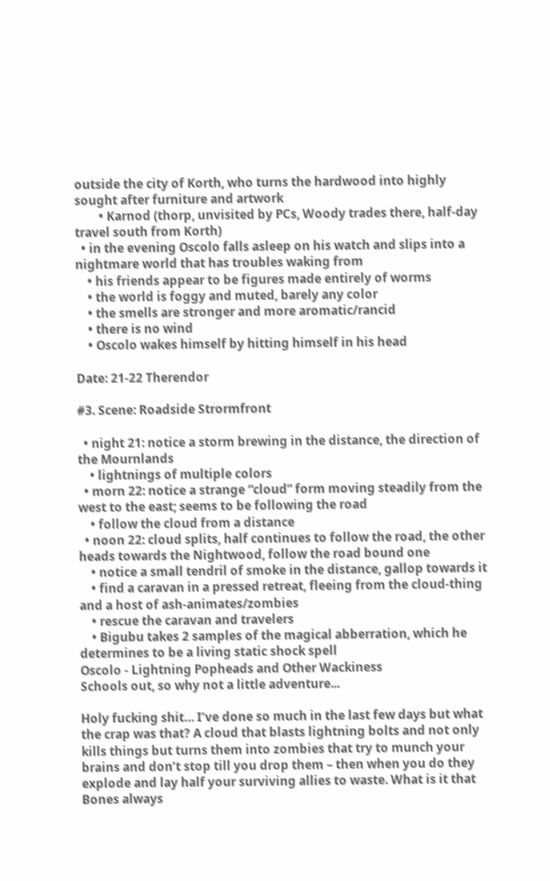outside the city of Korth, who turns the hardwood into highly sought after furniture and artwork
        • Karnod (thorp, unvisited by PCs, Woody trades there, half-day travel south from Korth)
  • in the evening Oscolo falls asleep on his watch and slips into a nightmare world that has troubles waking from
    • his friends appear to be figures made entirely of worms
    • the world is foggy and muted, barely any color
    • the smells are stronger and more aromatic/rancid
    • there is no wind
    • Oscolo wakes himself by hitting himself in his head

Date: 21-22 Therendor

#3. Scene: Roadside Strormfront

  • night 21: notice a storm brewing in the distance, the direction of the Mournlands
    • lightnings of multiple colors
  • morn 22: notice a strange “cloud” form moving steadily from the west to the east; seems to be following the road
    • follow the cloud from a distance
  • noon 22: cloud splits, half continues to follow the road, the other heads towards the Nightwood, follow the road bound one
    • notice a small tendril of smoke in the distance, gallop towards it
    • find a caravan in a pressed retreat, fleeing from the cloud-thing and a host of ash-animates/zombies
    • rescue the caravan and travelers
    • Bigubu takes 2 samples of the magical abberration, which he determines to be a living static shock spell
Oscolo - Lightning Popheads and Other Wackiness
Schools out, so why not a little adventure...

Holy fucking shit… I’ve done so much in the last few days but what the crap was that? A cloud that blasts lightning bolts and not only kills things but turns them into zombies that try to munch your brains and don’t stop till you drop them – then when you do they explode and lay half your surviving allies to waste. What is it that Bones always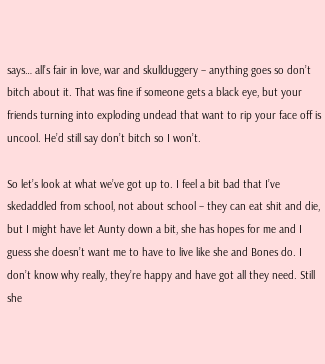says… all’s fair in love, war and skullduggery – anything goes so don’t bitch about it. That was fine if someone gets a black eye, but your friends turning into exploding undead that want to rip your face off is uncool. He’d still say don’t bitch so I won’t.

So let’s look at what we’ve got up to. I feel a bit bad that I’ve skedaddled from school, not about school – they can eat shit and die, but I might have let Aunty down a bit, she has hopes for me and I guess she doesn’t want me to have to live like she and Bones do. I don’t know why really, they’re happy and have got all they need. Still she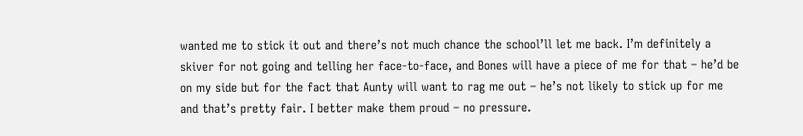wanted me to stick it out and there’s not much chance the school’ll let me back. I’m definitely a skiver for not going and telling her face-to-face, and Bones will have a piece of me for that – he’d be on my side but for the fact that Aunty will want to rag me out – he’s not likely to stick up for me and that’s pretty fair. I better make them proud – no pressure.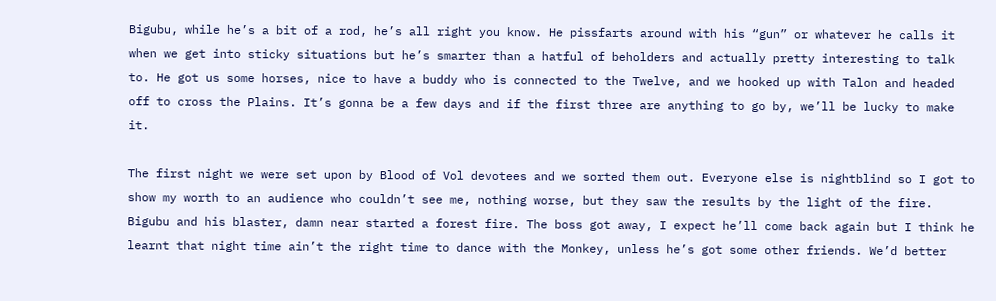Bigubu, while he’s a bit of a rod, he’s all right you know. He pissfarts around with his “gun” or whatever he calls it when we get into sticky situations but he’s smarter than a hatful of beholders and actually pretty interesting to talk to. He got us some horses, nice to have a buddy who is connected to the Twelve, and we hooked up with Talon and headed off to cross the Plains. It’s gonna be a few days and if the first three are anything to go by, we’ll be lucky to make it.

The first night we were set upon by Blood of Vol devotees and we sorted them out. Everyone else is nightblind so I got to show my worth to an audience who couldn’t see me, nothing worse, but they saw the results by the light of the fire. Bigubu and his blaster, damn near started a forest fire. The boss got away, I expect he’ll come back again but I think he learnt that night time ain’t the right time to dance with the Monkey, unless he’s got some other friends. We’d better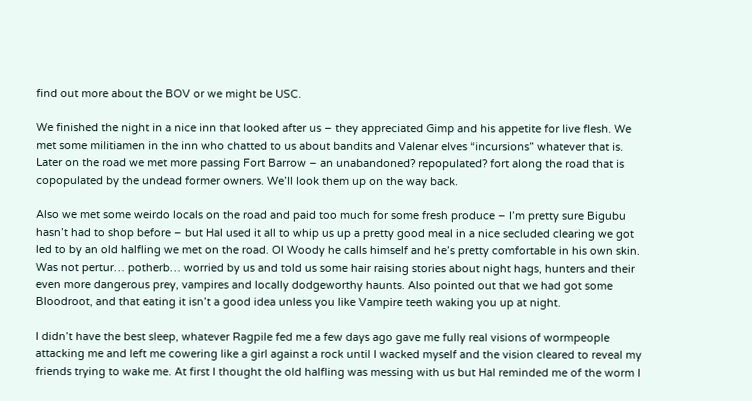find out more about the BOV or we might be USC.

We finished the night in a nice inn that looked after us – they appreciated Gimp and his appetite for live flesh. We met some militiamen in the inn who chatted to us about bandits and Valenar elves “incursions” whatever that is. Later on the road we met more passing Fort Barrow – an unabandoned? repopulated? fort along the road that is copopulated by the undead former owners. We’ll look them up on the way back.

Also we met some weirdo locals on the road and paid too much for some fresh produce – I’m pretty sure Bigubu hasn’t had to shop before – but Hal used it all to whip us up a pretty good meal in a nice secluded clearing we got led to by an old halfling we met on the road. Ol Woody he calls himself and he’s pretty comfortable in his own skin. Was not pertur… potherb… worried by us and told us some hair raising stories about night hags, hunters and their even more dangerous prey, vampires and locally dodgeworthy haunts. Also pointed out that we had got some Bloodroot, and that eating it isn’t a good idea unless you like Vampire teeth waking you up at night.

I didn’t have the best sleep, whatever Ragpile fed me a few days ago gave me fully real visions of wormpeople attacking me and left me cowering like a girl against a rock until I wacked myself and the vision cleared to reveal my friends trying to wake me. At first I thought the old halfling was messing with us but Hal reminded me of the worm I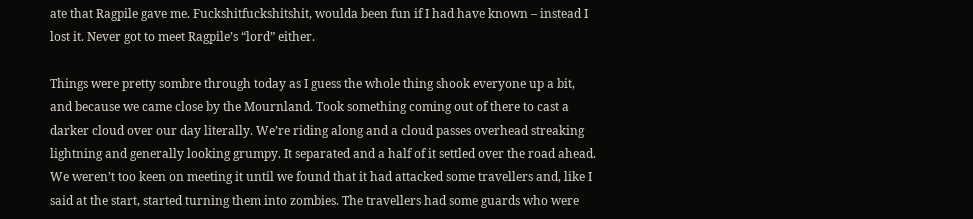ate that Ragpile gave me. Fuckshitfuckshitshit, woulda been fun if I had have known – instead I lost it. Never got to meet Ragpile’s “lord” either.

Things were pretty sombre through today as I guess the whole thing shook everyone up a bit, and because we came close by the Mournland. Took something coming out of there to cast a darker cloud over our day literally. We’re riding along and a cloud passes overhead streaking lightning and generally looking grumpy. It separated and a half of it settled over the road ahead. We weren’t too keen on meeting it until we found that it had attacked some travellers and, like I said at the start, started turning them into zombies. The travellers had some guards who were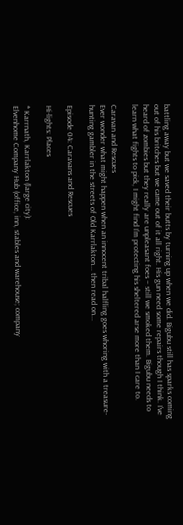battling away but we saved their butts by turning up when we did. Bigubu still has sparks coming out of his britches but we came out of it all right. His gun need some repairs though I think. I’ve heard of zombies but they really are unpleasant foes – still we smoked them. Bigubu needs to learn what fights to pick, I might find I’m protecting his sheltered arse more than I care to.

Caravan and Rescues
Ever wonder what might happen when an innocent tribal halfling goes whoring with a treasure-hunting gambler in the streets of Old Karrlakton... then read on...

Episode 04: Caravans and Rescues

Hi-lights: Places

* Karrnath, Karrlakton (large city):
Elvenhome Company Hub (office, inn, stables and warehouse; company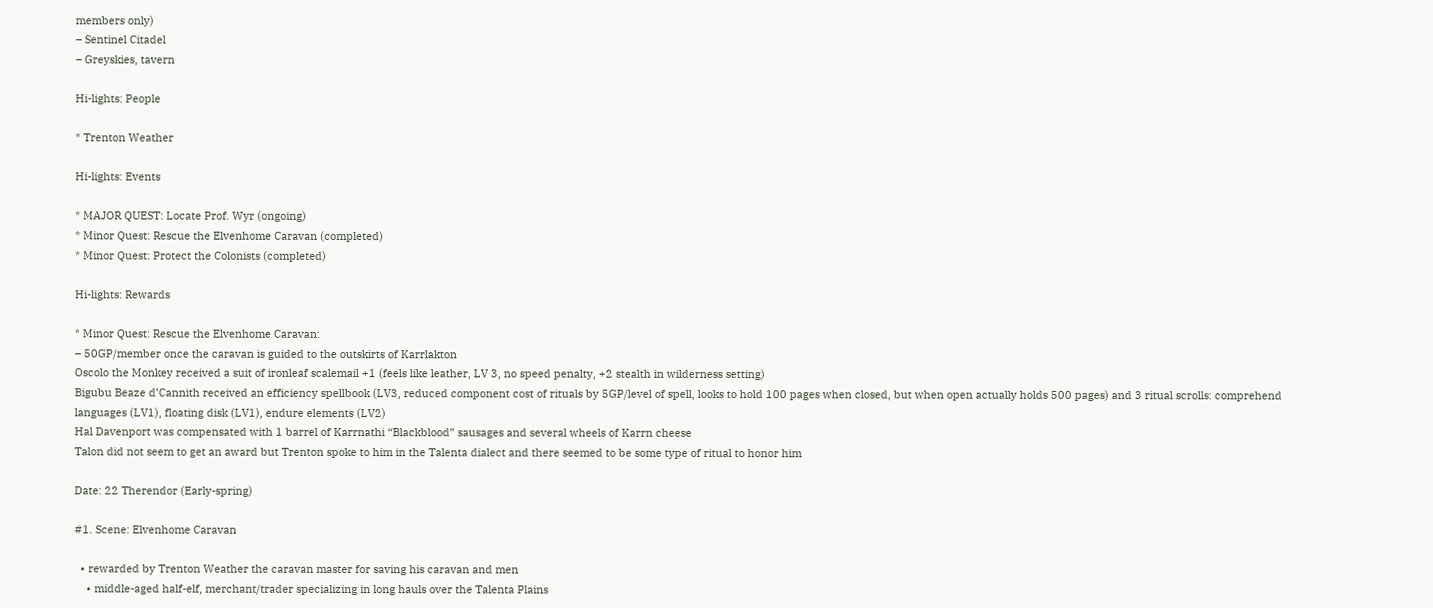members only)
– Sentinel Citadel
– Greyskies, tavern

Hi-lights: People

* Trenton Weather

Hi-lights: Events

* MAJOR QUEST: Locate Prof. Wyr (ongoing)
* Minor Quest: Rescue the Elvenhome Caravan (completed)
* Minor Quest: Protect the Colonists (completed)

Hi-lights: Rewards

* Minor Quest: Rescue the Elvenhome Caravan:
– 50GP/member once the caravan is guided to the outskirts of Karrlakton
Oscolo the Monkey received a suit of ironleaf scalemail +1 (feels like leather, LV 3, no speed penalty, +2 stealth in wilderness setting)
Bigubu Beaze d’Cannith received an efficiency spellbook (LV3, reduced component cost of rituals by 5GP/level of spell, looks to hold 100 pages when closed, but when open actually holds 500 pages) and 3 ritual scrolls: comprehend languages (LV1), floating disk (LV1), endure elements (LV2)
Hal Davenport was compensated with 1 barrel of Karrnathi “Blackblood” sausages and several wheels of Karrn cheese
Talon did not seem to get an award but Trenton spoke to him in the Talenta dialect and there seemed to be some type of ritual to honor him

Date: 22 Therendor (Early-spring)

#1. Scene: Elvenhome Caravan

  • rewarded by Trenton Weather the caravan master for saving his caravan and men
    • middle-aged half-elf, merchant/trader specializing in long hauls over the Talenta Plains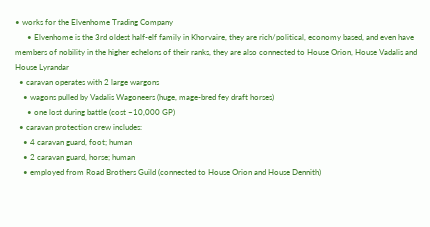• works for the Elvenhome Trading Company
      • Elvenhome is the 3rd oldest half-elf family in Khorvaire, they are rich/political, economy based, and even have members of nobility in the higher echelons of their ranks, they are also connected to House Orion, House Vadalis and House Lyrandar
  • caravan operates with 2 large wargons
    • wagons pulled by Vadalis Wagoneers (huge, mage-bred fey draft horses)
      • one lost during battle (cost ~10,000 GP)
  • caravan protection crew includes:
    • 4 caravan guard, foot; human
    • 2 caravan guard, horse; human
    • employed from Road Brothers Guild (connected to House Orion and House Dennith)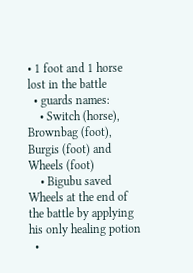• 1 foot and 1 horse lost in the battle
  • guards names:
    • Switch (horse), Brownbag (foot), Burgis (foot) and Wheels (foot)
    • Bigubu saved Wheels at the end of the battle by applying his only healing potion
  •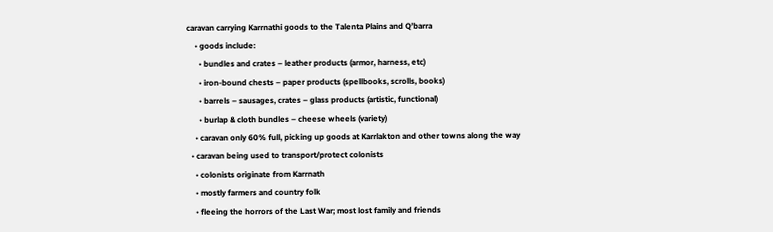caravan carrying Karrnathi goods to the Talenta Plains and Q’barra
    • goods include:
      • bundles and crates – leather products (armor, harness, etc)
      • iron-bound chests – paper products (spellbooks, scrolls, books)
      • barrels – sausages, crates – glass products (artistic, functional)
      • burlap & cloth bundles – cheese wheels (variety)
    • caravan only 60% full, picking up goods at Karrlakton and other towns along the way
  • caravan being used to transport/protect colonists
    • colonists originate from Karrnath
    • mostly farmers and country folk
    • fleeing the horrors of the Last War; most lost family and friends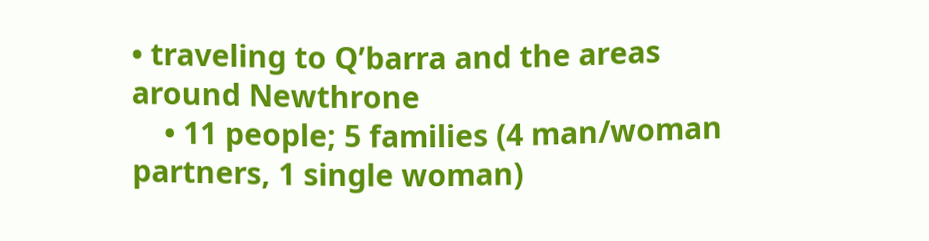• traveling to Q’barra and the areas around Newthrone
    • 11 people; 5 families (4 man/woman partners, 1 single woman)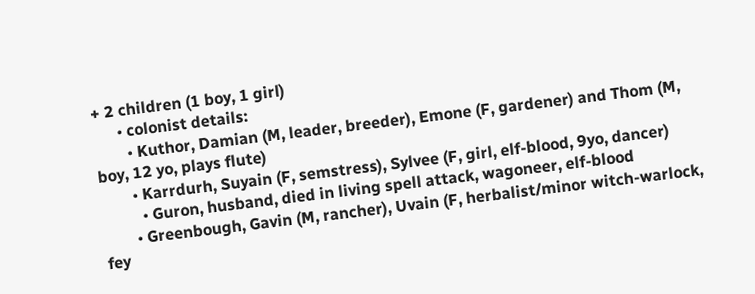+ 2 children (1 boy, 1 girl)
      • colonist details:
        • Kuthor, Damian (M, leader, breeder), Emone (F, gardener) and Thom (M, boy, 12 yo, plays flute)
        • Karrdurh, Suyain (F, semstress), Sylvee (F, girl, elf-blood, 9yo, dancer)
          • Guron, husband, died in living spell attack, wagoneer, elf-blood
        • Greenbough, Gavin (M, rancher), Uvain (F, herbalist/minor witch-warlock, fey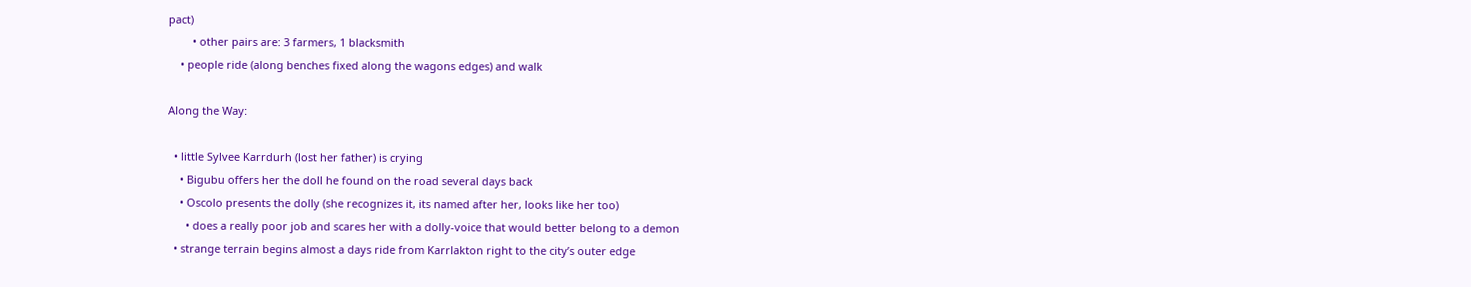pact)
        • other pairs are: 3 farmers, 1 blacksmith
    • people ride (along benches fixed along the wagons edges) and walk

Along the Way:

  • little Sylvee Karrdurh (lost her father) is crying
    • Bigubu offers her the doll he found on the road several days back
    • Oscolo presents the dolly (she recognizes it, its named after her, looks like her too)
      • does a really poor job and scares her with a dolly-voice that would better belong to a demon
  • strange terrain begins almost a days ride from Karrlakton right to the city’s outer edge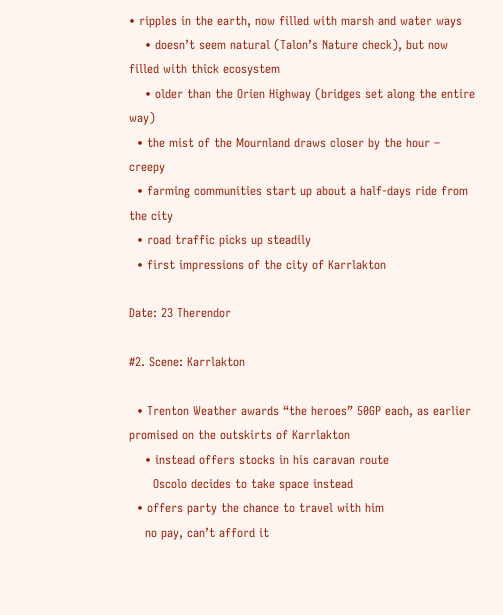• ripples in the earth, now filled with marsh and water ways
    • doesn’t seem natural (Talon’s Nature check), but now filled with thick ecosystem
    • older than the Orien Highway (bridges set along the entire way)
  • the mist of the Mournland draws closer by the hour – creepy
  • farming communities start up about a half-days ride from the city
  • road traffic picks up steadily
  • first impressions of the city of Karrlakton

Date: 23 Therendor

#2. Scene: Karrlakton

  • Trenton Weather awards “the heroes” 50GP each, as earlier promised on the outskirts of Karrlakton
    • instead offers stocks in his caravan route
      Oscolo decides to take space instead
  • offers party the chance to travel with him
    no pay, can’t afford it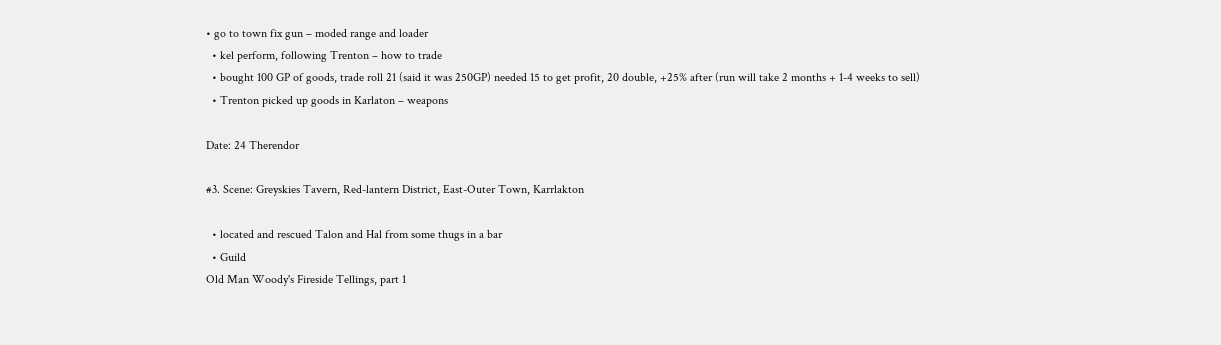• go to town fix gun – moded range and loader
  • kel perform, following Trenton – how to trade
  • bought 100 GP of goods, trade roll 21 (said it was 250GP) needed 15 to get profit, 20 double, +25% after (run will take 2 months + 1-4 weeks to sell)
  • Trenton picked up goods in Karlaton – weapons

Date: 24 Therendor

#3. Scene: Greyskies Tavern, Red-lantern District, East-Outer Town, Karrlakton

  • located and rescued Talon and Hal from some thugs in a bar
  • Guild
Old Man Woody's Fireside Tellings, part 1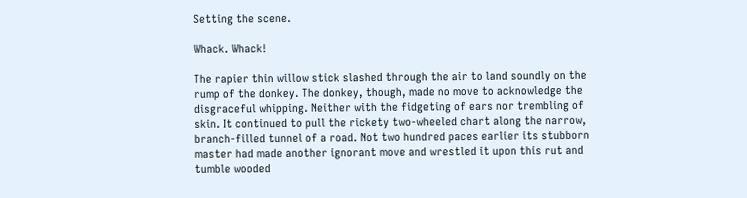Setting the scene.

Whack. Whack!

The rapier thin willow stick slashed through the air to land soundly on the rump of the donkey. The donkey, though, made no move to acknowledge the disgraceful whipping. Neither with the fidgeting of ears nor trembling of skin. It continued to pull the rickety two-wheeled chart along the narrow, branch-filled tunnel of a road. Not two hundred paces earlier its stubborn master had made another ignorant move and wrestled it upon this rut and tumble wooded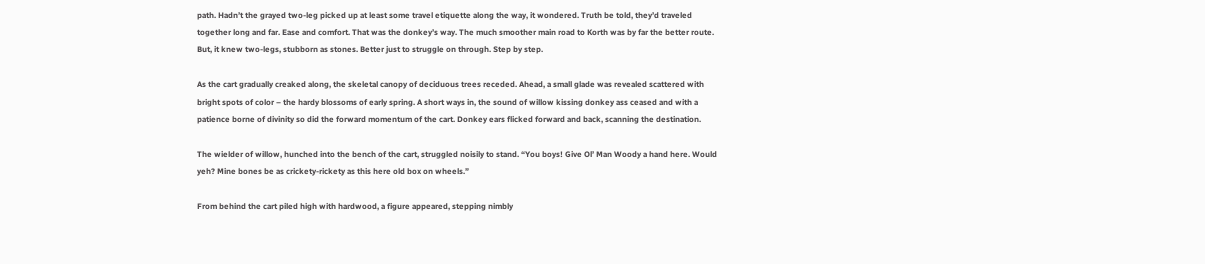path. Hadn’t the grayed two-leg picked up at least some travel etiquette along the way, it wondered. Truth be told, they’d traveled together long and far. Ease and comfort. That was the donkey’s way. The much smoother main road to Korth was by far the better route. But, it knew two-legs, stubborn as stones. Better just to struggle on through. Step by step.

As the cart gradually creaked along, the skeletal canopy of deciduous trees receded. Ahead, a small glade was revealed scattered with bright spots of color – the hardy blossoms of early spring. A short ways in, the sound of willow kissing donkey ass ceased and with a patience borne of divinity so did the forward momentum of the cart. Donkey ears flicked forward and back, scanning the destination.

The wielder of willow, hunched into the bench of the cart, struggled noisily to stand. “You boys! Give Ol’ Man Woody a hand here. Would yeh? Mine bones be as crickety-rickety as this here old box on wheels.”

From behind the cart piled high with hardwood, a figure appeared, stepping nimbly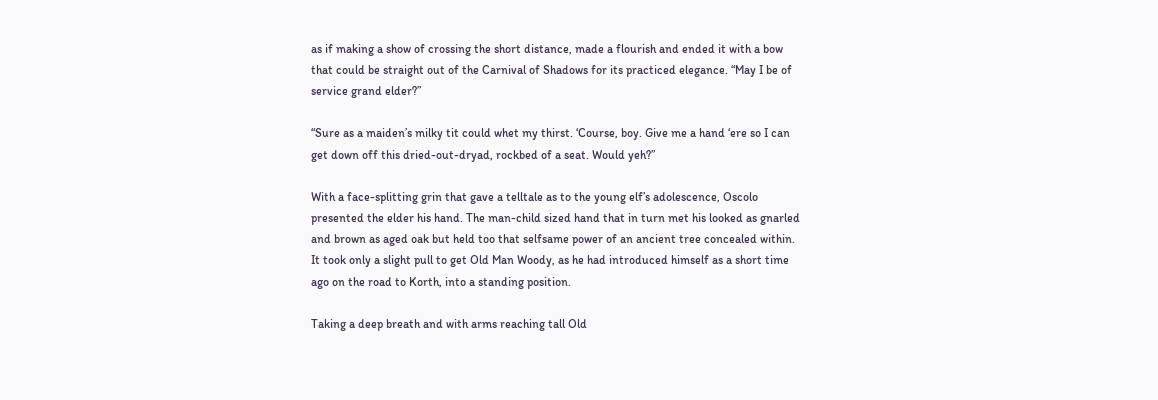as if making a show of crossing the short distance, made a flourish and ended it with a bow that could be straight out of the Carnival of Shadows for its practiced elegance. “May I be of service grand elder?”

“Sure as a maiden’s milky tit could whet my thirst. ‘Course, boy. Give me a hand ‘ere so I can get down off this dried-out-dryad, rockbed of a seat. Would yeh?”

With a face-splitting grin that gave a telltale as to the young elf’s adolescence, Oscolo presented the elder his hand. The man-child sized hand that in turn met his looked as gnarled and brown as aged oak but held too that selfsame power of an ancient tree concealed within. It took only a slight pull to get Old Man Woody, as he had introduced himself as a short time ago on the road to Korth, into a standing position.

Taking a deep breath and with arms reaching tall Old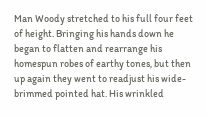Man Woody stretched to his full four feet of height. Bringing his hands down he began to flatten and rearrange his homespun robes of earthy tones, but then up again they went to readjust his wide-brimmed pointed hat. His wrinkled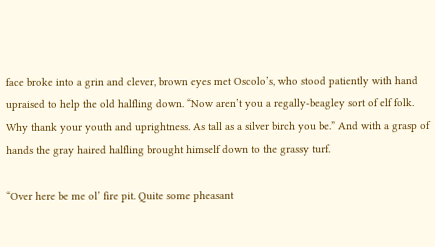face broke into a grin and clever, brown eyes met Oscolo’s, who stood patiently with hand upraised to help the old halfling down. “Now aren’t you a regally-beagley sort of elf folk. Why thank your youth and uprightness. As tall as a silver birch you be.” And with a grasp of hands the gray haired halfling brought himself down to the grassy turf.

“Over here be me ol’ fire pit. Quite some pheasant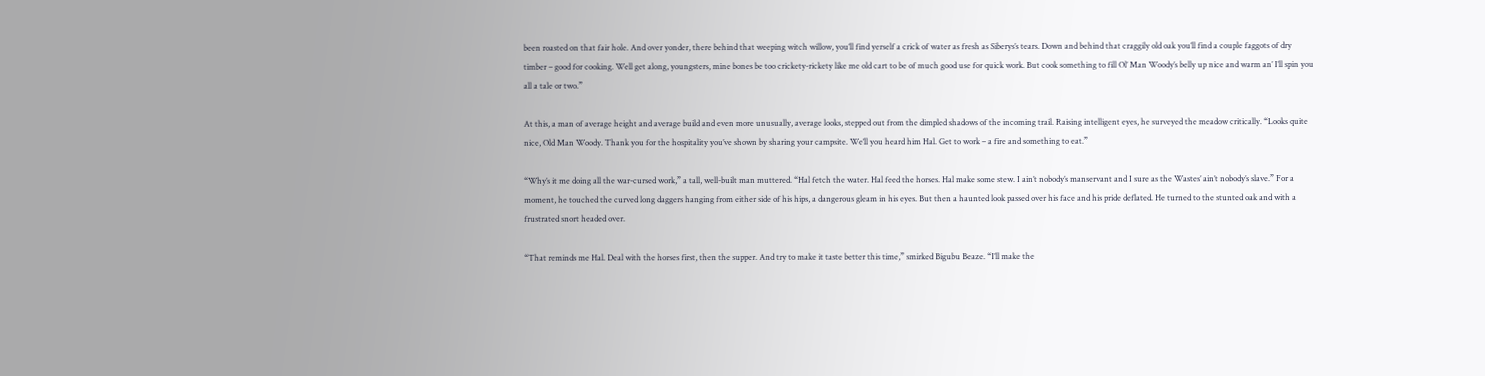been roasted on that fair hole. And over yonder, there behind that weeping witch willow, you’ll find yerself a crick of water as fresh as Siberys’s tears. Down and behind that craggily old oak you’ll find a couple faggots of dry timber – good for cooking. Well get along, youngsters, mine bones be too crickety-rickety like me old cart to be of much good use for quick work. But cook something to fill Ol’ Man Woody’s belly up nice and warm an’ I’ll spin you all a tale or two.”

At this, a man of average height and average build and even more unusually, average looks, stepped out from the dimpled shadows of the incoming trail. Raising intelligent eyes, he surveyed the meadow critically. “Looks quite nice, Old Man Woody. Thank you for the hospitality you’ve shown by sharing your campsite. We’ll you heard him Hal. Get to work – a fire and something to eat.”

“Why’s it me doing all the war-cursed work,” a tall, well-built man muttered. “Hal fetch the water. Hal feed the horses. Hal make some stew. I ain’t nobody’s manservant and I sure as the Wastes’ ain’t nobody’s slave.” For a moment, he touched the curved long daggers hanging from either side of his hips, a dangerous gleam in his eyes. But then a haunted look passed over his face and his pride deflated. He turned to the stunted oak and with a frustrated snort headed over.

“That reminds me Hal. Deal with the horses first, then the supper. And try to make it taste better this time,” smirked Bigubu Beaze. “I’ll make the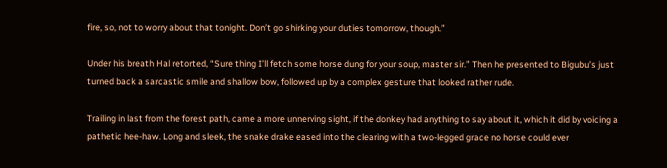fire, so, not to worry about that tonight. Don’t go shirking your duties tomorrow, though.”

Under his breath Hal retorted, “Sure thing I’ll fetch some horse dung for your soup, master sir.” Then he presented to Bigubu’s just turned back a sarcastic smile and shallow bow, followed up by a complex gesture that looked rather rude.

Trailing in last from the forest path, came a more unnerving sight, if the donkey had anything to say about it, which it did by voicing a pathetic hee-haw. Long and sleek, the snake drake eased into the clearing with a two-legged grace no horse could ever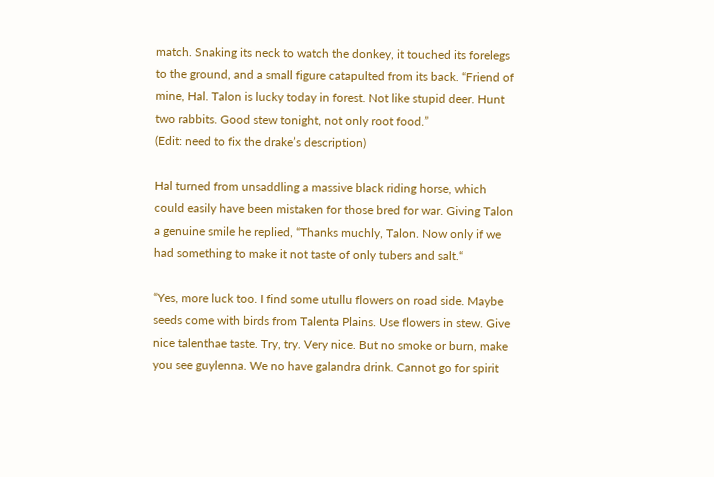match. Snaking its neck to watch the donkey, it touched its forelegs to the ground, and a small figure catapulted from its back. “Friend of mine, Hal. Talon is lucky today in forest. Not like stupid deer. Hunt two rabbits. Good stew tonight, not only root food.”
(Edit: need to fix the drake’s description)

Hal turned from unsaddling a massive black riding horse, which could easily have been mistaken for those bred for war. Giving Talon a genuine smile he replied, “Thanks muchly, Talon. Now only if we had something to make it not taste of only tubers and salt.“

“Yes, more luck too. I find some utullu flowers on road side. Maybe seeds come with birds from Talenta Plains. Use flowers in stew. Give nice talenthae taste. Try, try. Very nice. But no smoke or burn, make you see guylenna. We no have galandra drink. Cannot go for spirit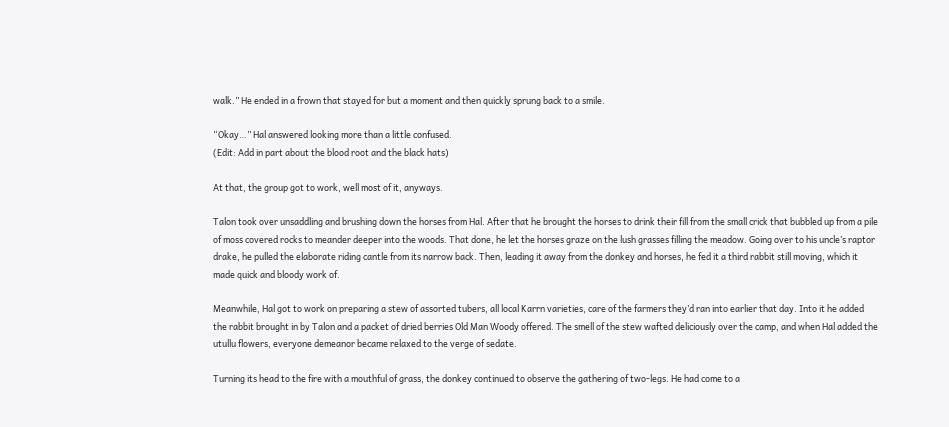walk.” He ended in a frown that stayed for but a moment and then quickly sprung back to a smile.

“Okay…” Hal answered looking more than a little confused.
(Edit: Add in part about the blood root and the black hats)

At that, the group got to work, well most of it, anyways.

Talon took over unsaddling and brushing down the horses from Hal. After that he brought the horses to drink their fill from the small crick that bubbled up from a pile of moss covered rocks to meander deeper into the woods. That done, he let the horses graze on the lush grasses filling the meadow. Going over to his uncle’s raptor drake, he pulled the elaborate riding cantle from its narrow back. Then, leading it away from the donkey and horses, he fed it a third rabbit still moving, which it made quick and bloody work of.

Meanwhile, Hal got to work on preparing a stew of assorted tubers, all local Karrn varieties, care of the farmers they’d ran into earlier that day. Into it he added the rabbit brought in by Talon and a packet of dried berries Old Man Woody offered. The smell of the stew wafted deliciously over the camp, and when Hal added the utullu flowers, everyone demeanor became relaxed to the verge of sedate.

Turning its head to the fire with a mouthful of grass, the donkey continued to observe the gathering of two-legs. He had come to a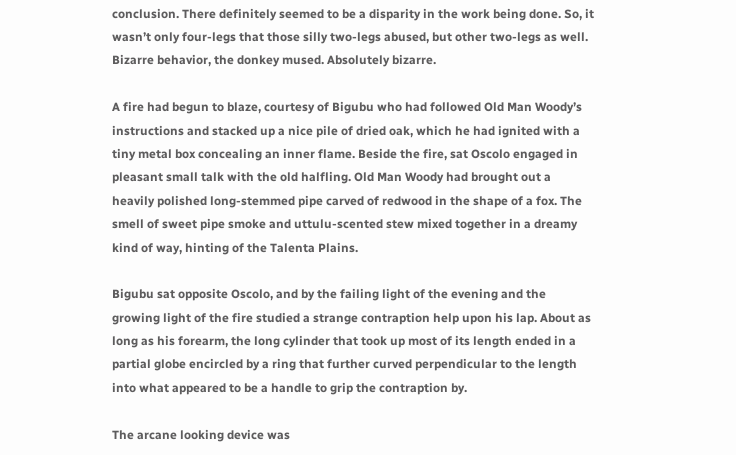conclusion. There definitely seemed to be a disparity in the work being done. So, it wasn’t only four-legs that those silly two-legs abused, but other two-legs as well. Bizarre behavior, the donkey mused. Absolutely bizarre.

A fire had begun to blaze, courtesy of Bigubu who had followed Old Man Woody’s instructions and stacked up a nice pile of dried oak, which he had ignited with a tiny metal box concealing an inner flame. Beside the fire, sat Oscolo engaged in pleasant small talk with the old halfling. Old Man Woody had brought out a heavily polished long-stemmed pipe carved of redwood in the shape of a fox. The smell of sweet pipe smoke and uttulu-scented stew mixed together in a dreamy kind of way, hinting of the Talenta Plains.

Bigubu sat opposite Oscolo, and by the failing light of the evening and the growing light of the fire studied a strange contraption help upon his lap. About as long as his forearm, the long cylinder that took up most of its length ended in a partial globe encircled by a ring that further curved perpendicular to the length into what appeared to be a handle to grip the contraption by.

The arcane looking device was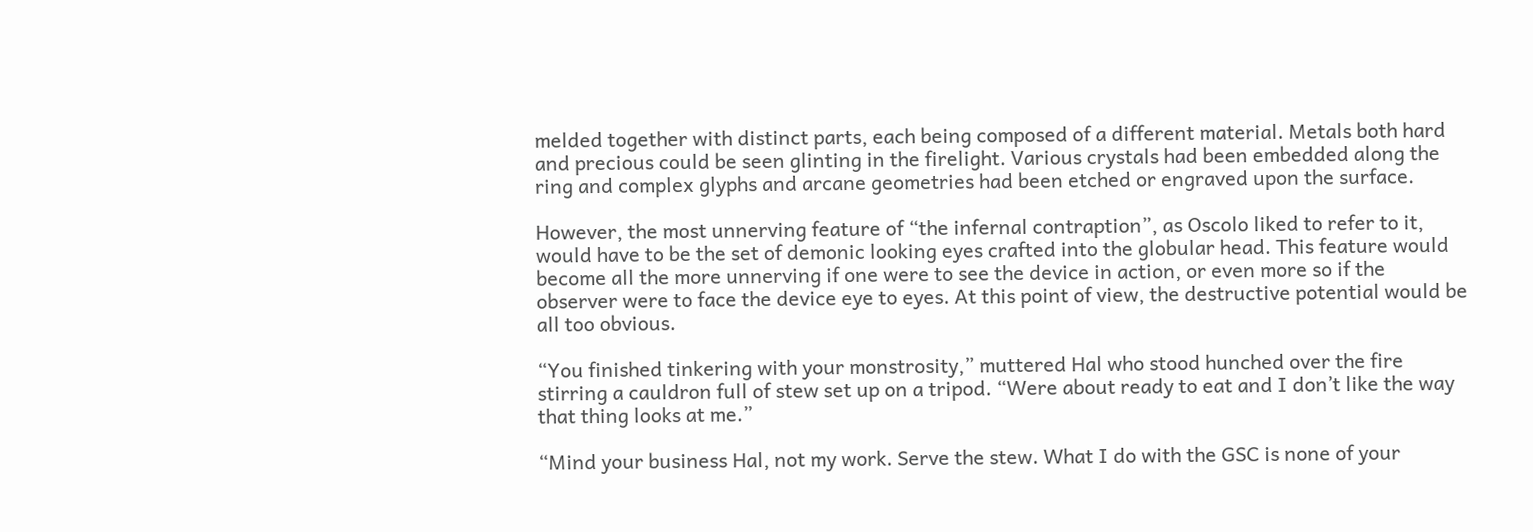melded together with distinct parts, each being composed of a different material. Metals both hard and precious could be seen glinting in the firelight. Various crystals had been embedded along the ring and complex glyphs and arcane geometries had been etched or engraved upon the surface.

However, the most unnerving feature of “the infernal contraption”, as Oscolo liked to refer to it, would have to be the set of demonic looking eyes crafted into the globular head. This feature would become all the more unnerving if one were to see the device in action, or even more so if the observer were to face the device eye to eyes. At this point of view, the destructive potential would be all too obvious.

“You finished tinkering with your monstrosity,” muttered Hal who stood hunched over the fire stirring a cauldron full of stew set up on a tripod. “Were about ready to eat and I don’t like the way that thing looks at me.”

“Mind your business Hal, not my work. Serve the stew. What I do with the GSC is none of your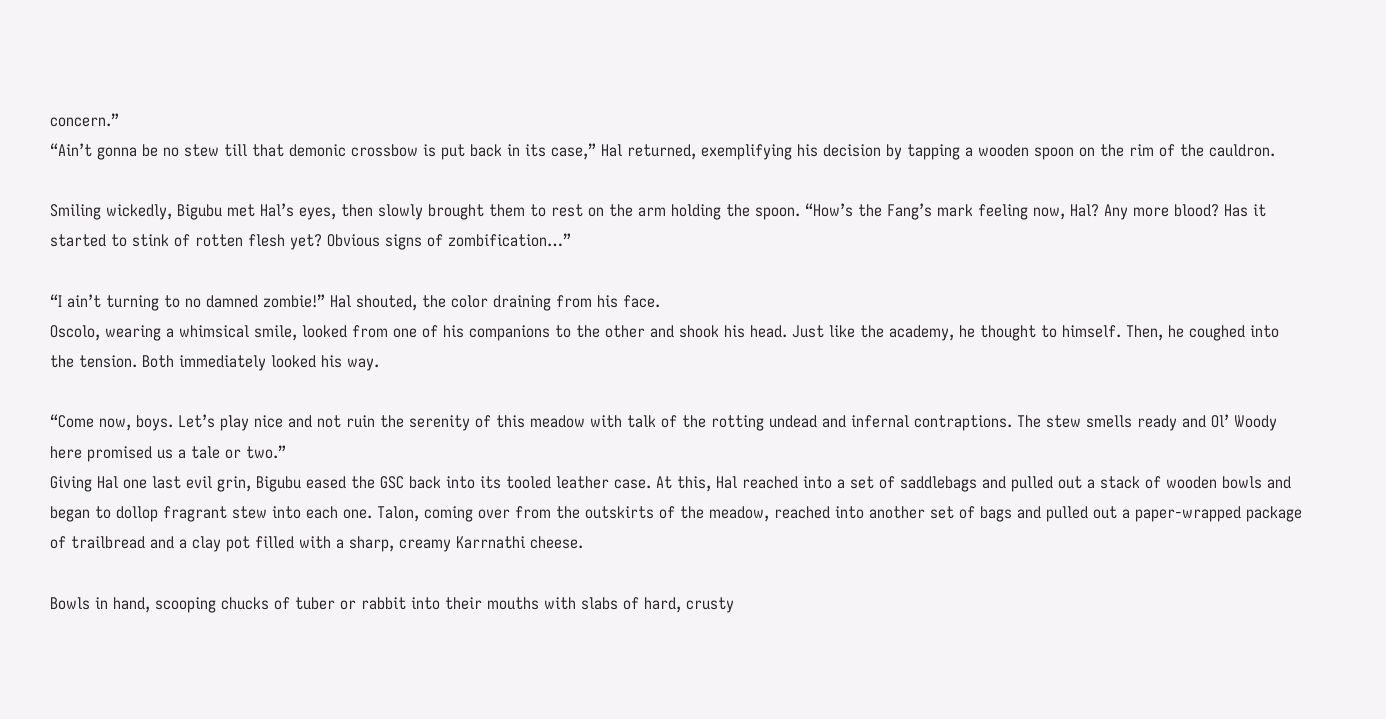concern.”
“Ain’t gonna be no stew till that demonic crossbow is put back in its case,” Hal returned, exemplifying his decision by tapping a wooden spoon on the rim of the cauldron.

Smiling wickedly, Bigubu met Hal’s eyes, then slowly brought them to rest on the arm holding the spoon. “How’s the Fang’s mark feeling now, Hal? Any more blood? Has it started to stink of rotten flesh yet? Obvious signs of zombification…”

“I ain’t turning to no damned zombie!” Hal shouted, the color draining from his face.
Oscolo, wearing a whimsical smile, looked from one of his companions to the other and shook his head. Just like the academy, he thought to himself. Then, he coughed into the tension. Both immediately looked his way.

“Come now, boys. Let’s play nice and not ruin the serenity of this meadow with talk of the rotting undead and infernal contraptions. The stew smells ready and Ol’ Woody here promised us a tale or two.”
Giving Hal one last evil grin, Bigubu eased the GSC back into its tooled leather case. At this, Hal reached into a set of saddlebags and pulled out a stack of wooden bowls and began to dollop fragrant stew into each one. Talon, coming over from the outskirts of the meadow, reached into another set of bags and pulled out a paper-wrapped package of trailbread and a clay pot filled with a sharp, creamy Karrnathi cheese.

Bowls in hand, scooping chucks of tuber or rabbit into their mouths with slabs of hard, crusty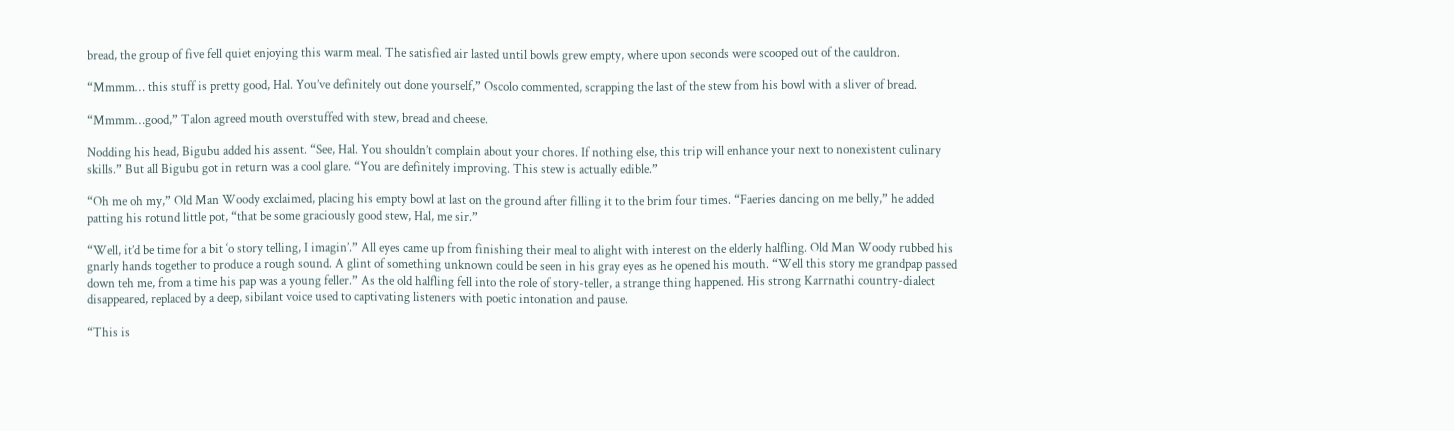bread, the group of five fell quiet enjoying this warm meal. The satisfied air lasted until bowls grew empty, where upon seconds were scooped out of the cauldron.

“Mmmm… this stuff is pretty good, Hal. You’ve definitely out done yourself,” Oscolo commented, scrapping the last of the stew from his bowl with a sliver of bread.

“Mmmm…good,” Talon agreed mouth overstuffed with stew, bread and cheese.

Nodding his head, Bigubu added his assent. “See, Hal. You shouldn’t complain about your chores. If nothing else, this trip will enhance your next to nonexistent culinary skills.” But all Bigubu got in return was a cool glare. “You are definitely improving. This stew is actually edible.”

“Oh me oh my,” Old Man Woody exclaimed, placing his empty bowl at last on the ground after filling it to the brim four times. “Faeries dancing on me belly,” he added patting his rotund little pot, “that be some graciously good stew, Hal, me sir.”

“Well, it’d be time for a bit ‘o story telling, I imagin’.” All eyes came up from finishing their meal to alight with interest on the elderly halfling. Old Man Woody rubbed his gnarly hands together to produce a rough sound. A glint of something unknown could be seen in his gray eyes as he opened his mouth. “Well this story me grandpap passed down teh me, from a time his pap was a young feller.” As the old halfling fell into the role of story-teller, a strange thing happened. His strong Karrnathi country-dialect disappeared, replaced by a deep, sibilant voice used to captivating listeners with poetic intonation and pause.

“This is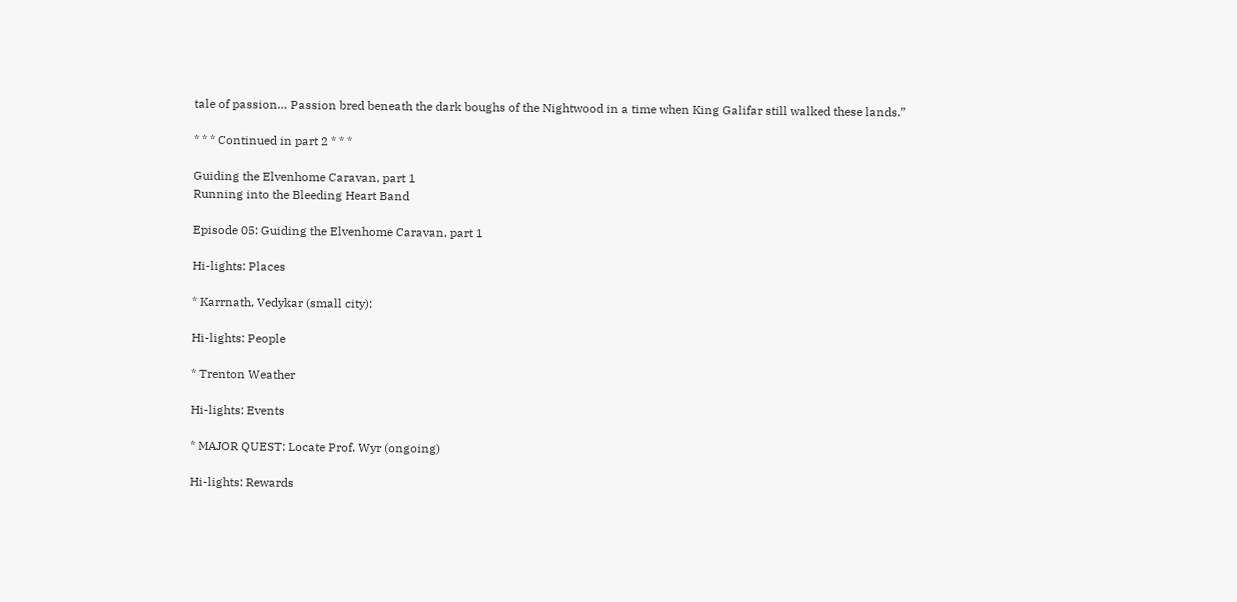tale of passion… Passion bred beneath the dark boughs of the Nightwood in a time when King Galifar still walked these lands.”

* * * Continued in part 2 * * *

Guiding the Elvenhome Caravan, part 1
Running into the Bleeding Heart Band

Episode 05: Guiding the Elvenhome Caravan, part 1

Hi-lights: Places

* Karrnath, Vedykar (small city):

Hi-lights: People

* Trenton Weather

Hi-lights: Events

* MAJOR QUEST: Locate Prof. Wyr (ongoing)

Hi-lights: Rewards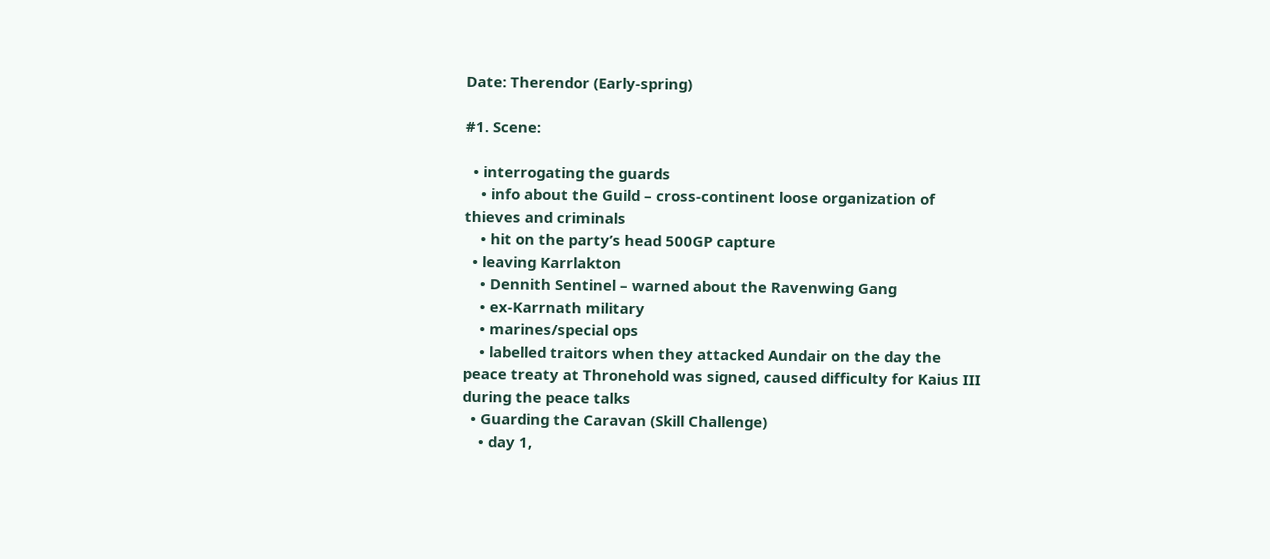Date: Therendor (Early-spring)

#1. Scene:

  • interrogating the guards
    • info about the Guild – cross-continent loose organization of thieves and criminals
    • hit on the party’s head 500GP capture
  • leaving Karrlakton
    • Dennith Sentinel – warned about the Ravenwing Gang
    • ex-Karrnath military
    • marines/special ops
    • labelled traitors when they attacked Aundair on the day the peace treaty at Thronehold was signed, caused difficulty for Kaius III during the peace talks
  • Guarding the Caravan (Skill Challenge)
    • day 1,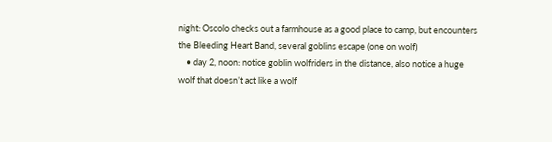night: Oscolo checks out a farmhouse as a good place to camp, but encounters the Bleeding Heart Band, several goblins escape (one on wolf)
    • day 2, noon: notice goblin wolfriders in the distance, also notice a huge wolf that doesn’t act like a wolf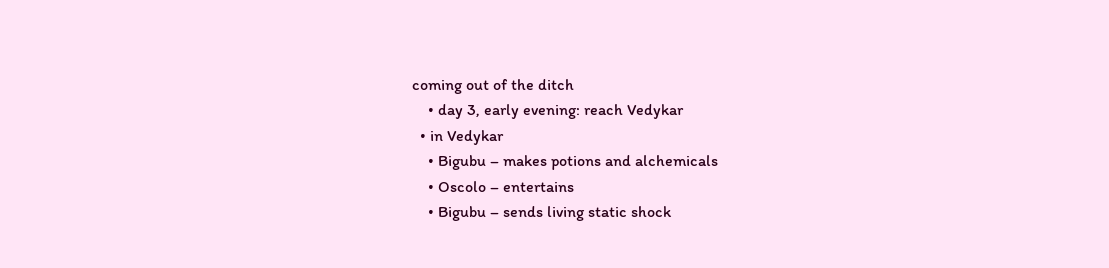coming out of the ditch
    • day 3, early evening: reach Vedykar
  • in Vedykar
    • Bigubu – makes potions and alchemicals
    • Oscolo – entertains
    • Bigubu – sends living static shock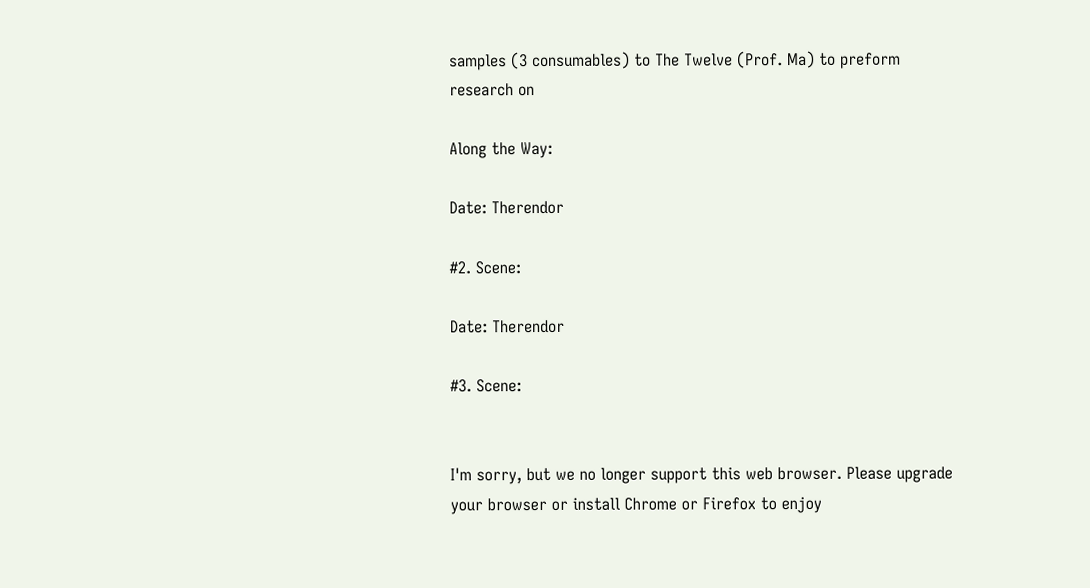samples (3 consumables) to The Twelve (Prof. Ma) to preform research on

Along the Way:

Date: Therendor

#2. Scene:

Date: Therendor

#3. Scene:


I'm sorry, but we no longer support this web browser. Please upgrade your browser or install Chrome or Firefox to enjoy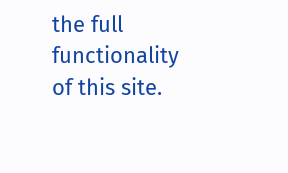the full functionality of this site.